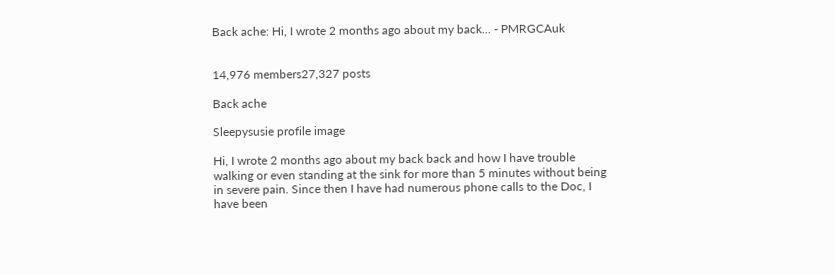Back ache: Hi, I wrote 2 months ago about my back... - PMRGCAuk


14,976 members27,327 posts

Back ache

Sleepysusie profile image

Hi, I wrote 2 months ago about my back back and how I have trouble walking or even standing at the sink for more than 5 minutes without being in severe pain. Since then I have had numerous phone calls to the Doc, I have been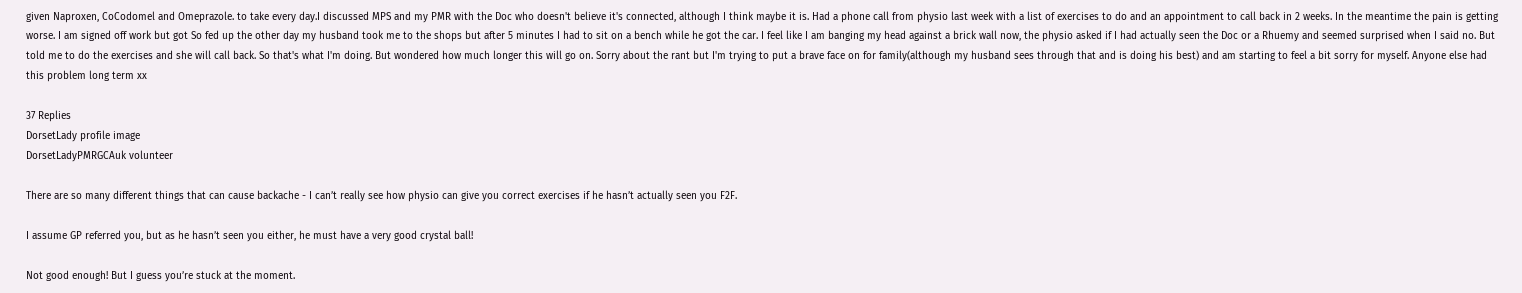given Naproxen, CoCodomel and Omeprazole. to take every day.I discussed MPS and my PMR with the Doc who doesn't believe it's connected, although I think maybe it is. Had a phone call from physio last week with a list of exercises to do and an appointment to call back in 2 weeks. In the meantime the pain is getting worse. I am signed off work but got So fed up the other day my husband took me to the shops but after 5 minutes I had to sit on a bench while he got the car. I feel like I am banging my head against a brick wall now, the physio asked if I had actually seen the Doc or a Rhuemy and seemed surprised when I said no. But told me to do the exercises and she will call back. So that's what I'm doing. But wondered how much longer this will go on. Sorry about the rant but I'm trying to put a brave face on for family(although my husband sees through that and is doing his best) and am starting to feel a bit sorry for myself. Anyone else had this problem long term xx

37 Replies
DorsetLady profile image
DorsetLadyPMRGCAuk volunteer

There are so many different things that can cause backache - I can’t really see how physio can give you correct exercises if he hasn’t actually seen you F2F.

I assume GP referred you, but as he hasn’t seen you either, he must have a very good crystal ball!

Not good enough! But I guess you’re stuck at the moment.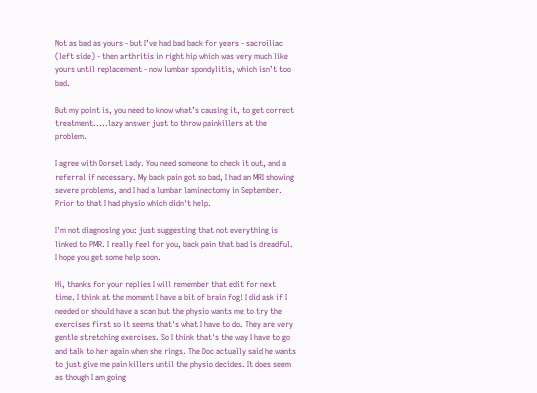Not as bad as yours - but I’ve had bad back for years - sacroiliac (left side) - then arthritis in right hip which was very much like yours until replacement - now lumbar spondylitis, which isn’t too bad.

But my point is, you need to know what’s causing it, to get correct treatment.....lazy answer just to throw painkillers at the problem.

I agree with Dorset Lady. You need someone to check it out, and a referral if necessary. My back pain got so bad, I had an MRI showing severe problems, and I had a lumbar laminectomy in September. Prior to that I had physio which didn't help.

I'm not diagnosing you: just suggesting that not everything is linked to PMR. I really feel for you, back pain that bad is dreadful. I hope you get some help soon.

Hi, thanks for your replies I will remember that edit for next time. I think at the moment I have a bit of brain fog! I did ask if I needed or should have a scan but the physio wants me to try the exercises first so it seems that's what I have to do. They are very gentle stretching exercises. So I think that's the way I have to go and talk to her again when she rings. The Doc actually said he wants to just give me pain killers until the physio decides. It does seem as though I am going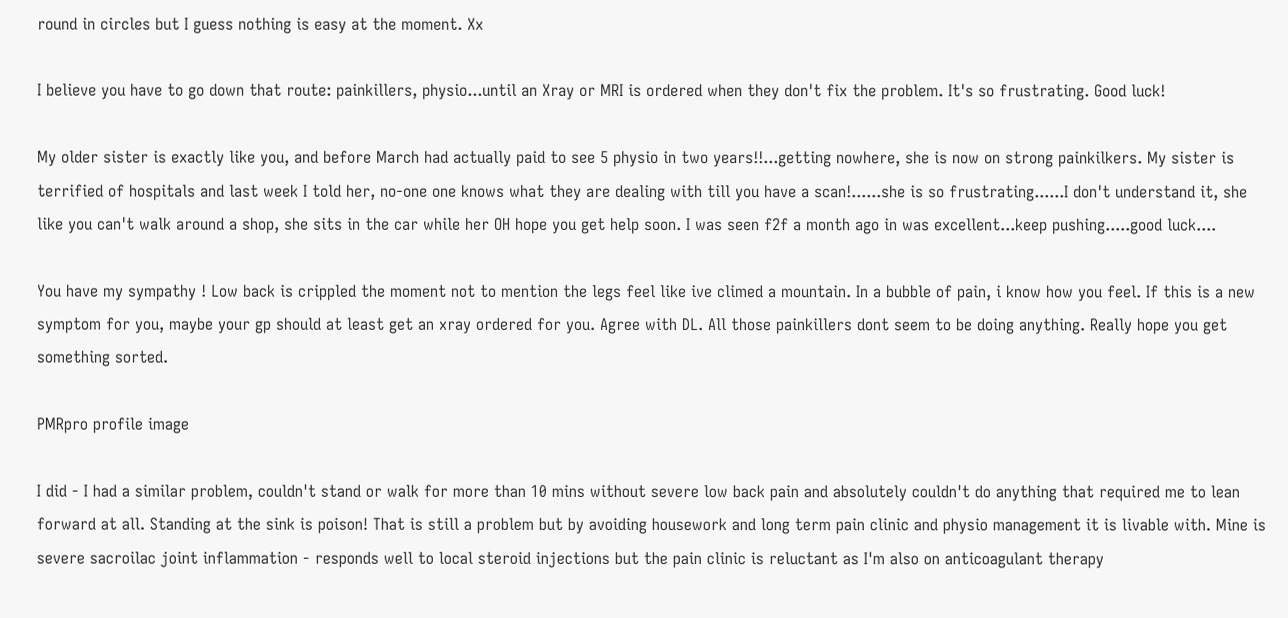round in circles but I guess nothing is easy at the moment. Xx

I believe you have to go down that route: painkillers, physio...until an Xray or MRI is ordered when they don't fix the problem. It's so frustrating. Good luck!

My older sister is exactly like you, and before March had actually paid to see 5 physio in two years!!...getting nowhere, she is now on strong painkilkers. My sister is terrified of hospitals and last week I told her, no-one one knows what they are dealing with till you have a scan!......she is so frustrating......I don't understand it, she like you can't walk around a shop, she sits in the car while her OH hope you get help soon. I was seen f2f a month ago in was excellent...keep pushing.....good luck....

You have my sympathy ! Low back is crippled the moment not to mention the legs feel like ive climed a mountain. In a bubble of pain, i know how you feel. If this is a new symptom for you, maybe your gp should at least get an xray ordered for you. Agree with DL. All those painkillers dont seem to be doing anything. Really hope you get something sorted.

PMRpro profile image

I did - I had a similar problem, couldn't stand or walk for more than 10 mins without severe low back pain and absolutely couldn't do anything that required me to lean forward at all. Standing at the sink is poison! That is still a problem but by avoiding housework and long term pain clinic and physio management it is livable with. Mine is severe sacroilac joint inflammation - responds well to local steroid injections but the pain clinic is reluctant as I'm also on anticoagulant therapy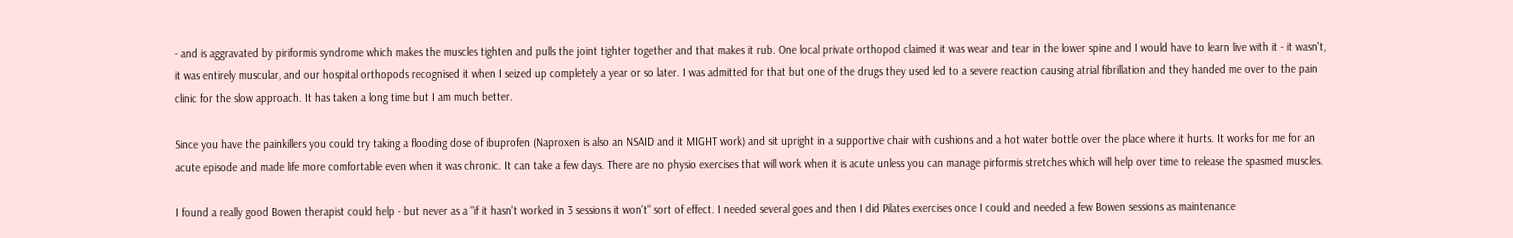- and is aggravated by piriformis syndrome which makes the muscles tighten and pulls the joint tighter together and that makes it rub. One local private orthopod claimed it was wear and tear in the lower spine and I would have to learn live with it - it wasn't, it was entirely muscular, and our hospital orthopods recognised it when I seized up completely a year or so later. I was admitted for that but one of the drugs they used led to a severe reaction causing atrial fibrillation and they handed me over to the pain clinic for the slow approach. It has taken a long time but I am much better.

Since you have the painkillers you could try taking a flooding dose of ibuprofen (Naproxen is also an NSAID and it MIGHT work) and sit upright in a supportive chair with cushions and a hot water bottle over the place where it hurts. It works for me for an acute episode and made life more comfortable even when it was chronic. It can take a few days. There are no physio exercises that will work when it is acute unless you can manage pirformis stretches which will help over time to release the spasmed muscles.

I found a really good Bowen therapist could help - but never as a "if it hasn't worked in 3 sessions it won't" sort of effect. I needed several goes and then I did Pilates exercises once I could and needed a few Bowen sessions as maintenance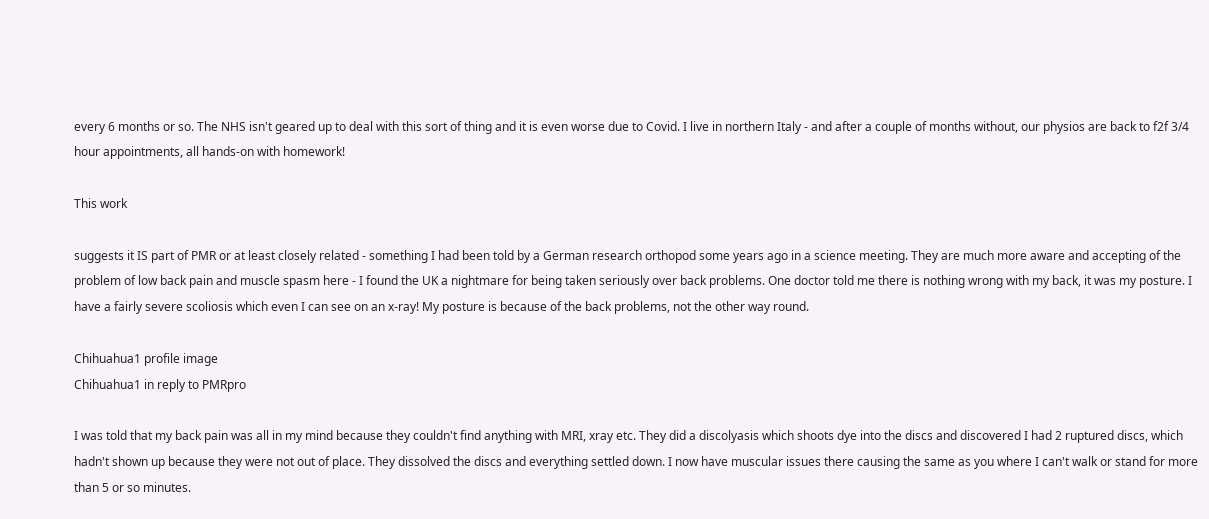every 6 months or so. The NHS isn't geared up to deal with this sort of thing and it is even worse due to Covid. I live in northern Italy - and after a couple of months without, our physios are back to f2f 3/4 hour appointments, all hands-on with homework!

This work

suggests it IS part of PMR or at least closely related - something I had been told by a German research orthopod some years ago in a science meeting. They are much more aware and accepting of the problem of low back pain and muscle spasm here - I found the UK a nightmare for being taken seriously over back problems. One doctor told me there is nothing wrong with my back, it was my posture. I have a fairly severe scoliosis which even I can see on an x-ray! My posture is because of the back problems, not the other way round.

Chihuahua1 profile image
Chihuahua1 in reply to PMRpro

I was told that my back pain was all in my mind because they couldn't find anything with MRI, xray etc. They did a discolyasis which shoots dye into the discs and discovered I had 2 ruptured discs, which hadn't shown up because they were not out of place. They dissolved the discs and everything settled down. I now have muscular issues there causing the same as you where I can't walk or stand for more than 5 or so minutes.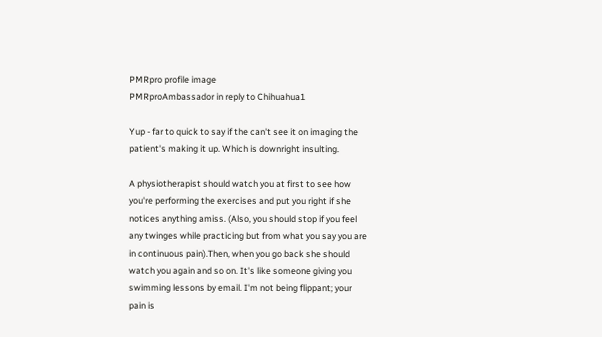PMRpro profile image
PMRproAmbassador in reply to Chihuahua1

Yup - far to quick to say if the can't see it on imaging the patient's making it up. Which is downright insulting.

A physiotherapist should watch you at first to see how you're performing the exercises and put you right if she notices anything amiss. (Also, you should stop if you feel any twinges while practicing but from what you say you are in continuous pain).Then, when you go back she should watch you again and so on. It's like someone giving you swimming lessons by email. I'm not being flippant; your pain is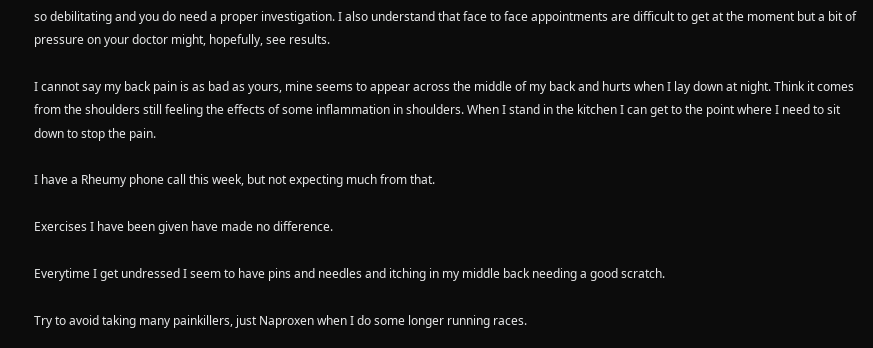so debilitating and you do need a proper investigation. I also understand that face to face appointments are difficult to get at the moment but a bit of pressure on your doctor might, hopefully, see results.

I cannot say my back pain is as bad as yours, mine seems to appear across the middle of my back and hurts when I lay down at night. Think it comes from the shoulders still feeling the effects of some inflammation in shoulders. When I stand in the kitchen I can get to the point where I need to sit down to stop the pain.

I have a Rheumy phone call this week, but not expecting much from that.

Exercises I have been given have made no difference.

Everytime I get undressed I seem to have pins and needles and itching in my middle back needing a good scratch.

Try to avoid taking many painkillers, just Naproxen when I do some longer running races.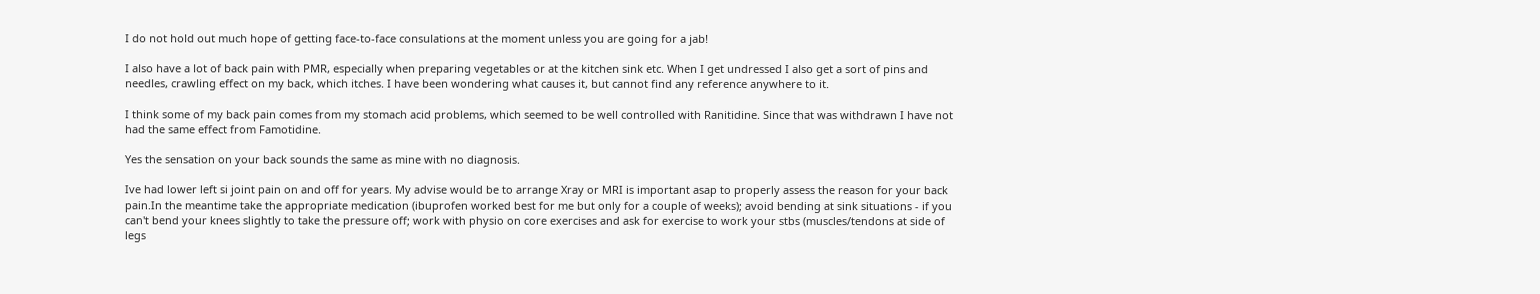I do not hold out much hope of getting face-to-face consulations at the moment unless you are going for a jab!

I also have a lot of back pain with PMR, especially when preparing vegetables or at the kitchen sink etc. When I get undressed I also get a sort of pins and needles, crawling effect on my back, which itches. I have been wondering what causes it, but cannot find any reference anywhere to it.

I think some of my back pain comes from my stomach acid problems, which seemed to be well controlled with Ranitidine. Since that was withdrawn I have not had the same effect from Famotidine.

Yes the sensation on your back sounds the same as mine with no diagnosis.

Ive had lower left si joint pain on and off for years. My advise would be to arrange Xray or MRI is important asap to properly assess the reason for your back pain.In the meantime take the appropriate medication (ibuprofen worked best for me but only for a couple of weeks); avoid bending at sink situations - if you can't bend your knees slightly to take the pressure off; work with physio on core exercises and ask for exercise to work your stbs (muscles/tendons at side of legs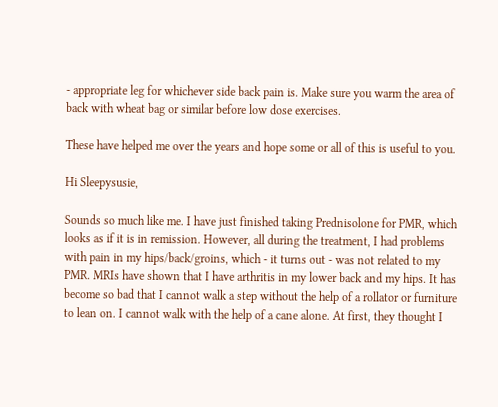- appropriate leg for whichever side back pain is. Make sure you warm the area of back with wheat bag or similar before low dose exercises.

These have helped me over the years and hope some or all of this is useful to you.

Hi Sleepysusie,

Sounds so much like me. I have just finished taking Prednisolone for PMR, which looks as if it is in remission. However, all during the treatment, I had problems with pain in my hips/back/groins, which - it turns out - was not related to my PMR. MRIs have shown that I have arthritis in my lower back and my hips. It has become so bad that I cannot walk a step without the help of a rollator or furniture to lean on. I cannot walk with the help of a cane alone. At first, they thought I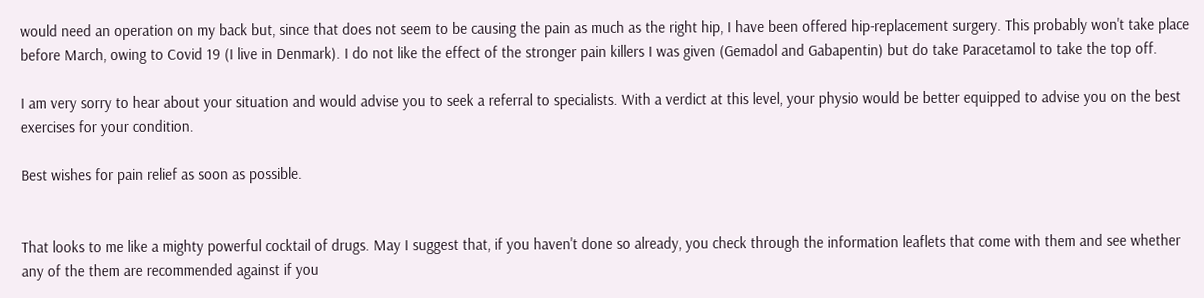would need an operation on my back but, since that does not seem to be causing the pain as much as the right hip, I have been offered hip-replacement surgery. This probably won't take place before March, owing to Covid 19 (I live in Denmark). I do not like the effect of the stronger pain killers I was given (Gemadol and Gabapentin) but do take Paracetamol to take the top off.

I am very sorry to hear about your situation and would advise you to seek a referral to specialists. With a verdict at this level, your physio would be better equipped to advise you on the best exercises for your condition.

Best wishes for pain relief as soon as possible.


That looks to me like a mighty powerful cocktail of drugs. May I suggest that, if you haven't done so already, you check through the information leaflets that come with them and see whether any of the them are recommended against if you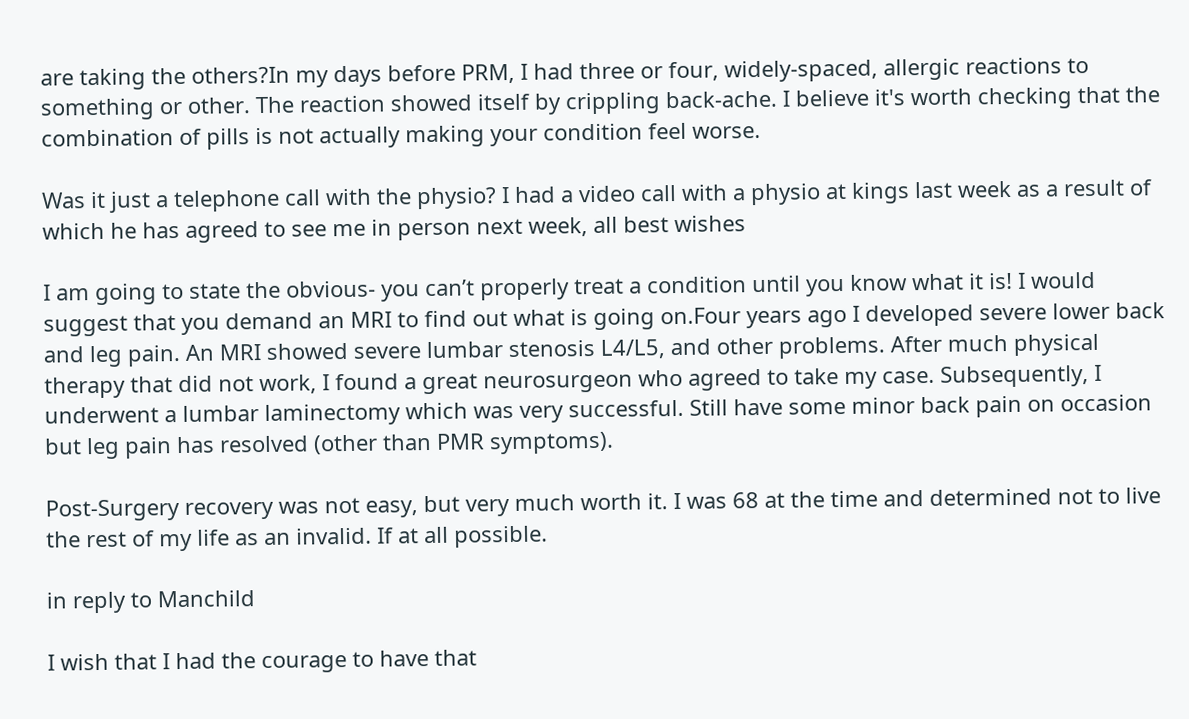are taking the others?In my days before PRM, I had three or four, widely-spaced, allergic reactions to something or other. The reaction showed itself by crippling back-ache. I believe it's worth checking that the combination of pills is not actually making your condition feel worse.

Was it just a telephone call with the physio? I had a video call with a physio at kings last week as a result of which he has agreed to see me in person next week, all best wishes

I am going to state the obvious- you can’t properly treat a condition until you know what it is! I would suggest that you demand an MRI to find out what is going on.Four years ago I developed severe lower back and leg pain. An MRI showed severe lumbar stenosis L4/L5, and other problems. After much physical therapy that did not work, I found a great neurosurgeon who agreed to take my case. Subsequently, I underwent a lumbar laminectomy which was very successful. Still have some minor back pain on occasion but leg pain has resolved (other than PMR symptoms).

Post-Surgery recovery was not easy, but very much worth it. I was 68 at the time and determined not to live the rest of my life as an invalid. If at all possible.

in reply to Manchild

I wish that I had the courage to have that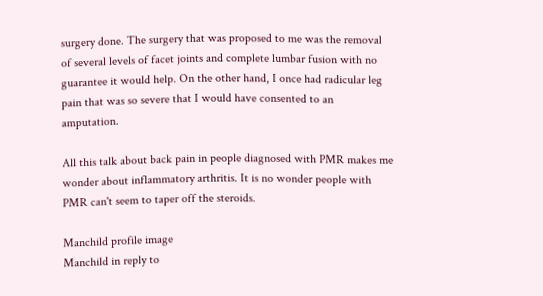surgery done. The surgery that was proposed to me was the removal of several levels of facet joints and complete lumbar fusion with no guarantee it would help. On the other hand, I once had radicular leg pain that was so severe that I would have consented to an amputation.

All this talk about back pain in people diagnosed with PMR makes me wonder about inflammatory arthritis. It is no wonder people with PMR can't seem to taper off the steroids.

Manchild profile image
Manchild in reply to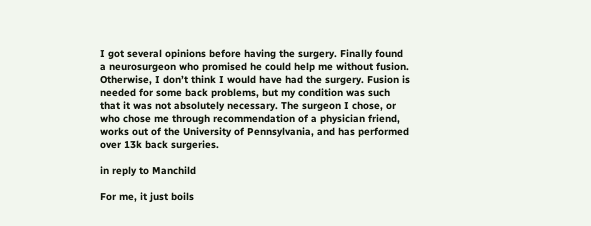I got several opinions before having the surgery. Finally found a neurosurgeon who promised he could help me without fusion. Otherwise, I don’t think I would have had the surgery. Fusion is needed for some back problems, but my condition was such that it was not absolutely necessary. The surgeon I chose, or who chose me through recommendation of a physician friend, works out of the University of Pennsylvania, and has performed over 13k back surgeries.

in reply to Manchild

For me, it just boils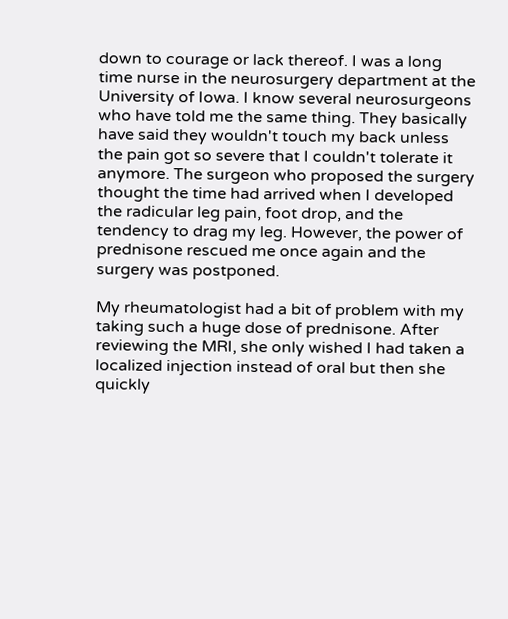down to courage or lack thereof. I was a long time nurse in the neurosurgery department at the University of Iowa. I know several neurosurgeons who have told me the same thing. They basically have said they wouldn't touch my back unless the pain got so severe that I couldn't tolerate it anymore. The surgeon who proposed the surgery thought the time had arrived when I developed the radicular leg pain, foot drop, and the tendency to drag my leg. However, the power of prednisone rescued me once again and the surgery was postponed.

My rheumatologist had a bit of problem with my taking such a huge dose of prednisone. After reviewing the MRI, she only wished I had taken a localized injection instead of oral but then she quickly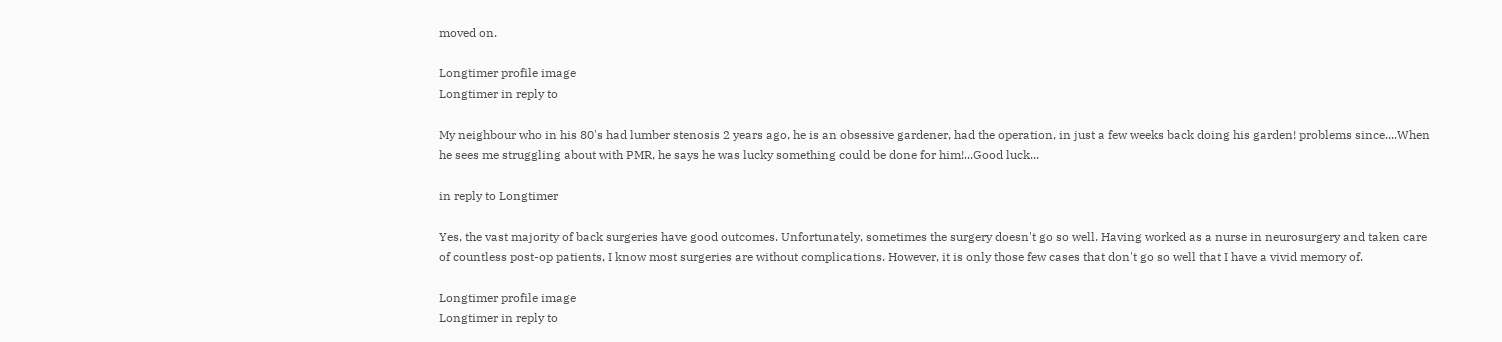moved on.

Longtimer profile image
Longtimer in reply to

My neighbour who in his 80's had lumber stenosis 2 years ago, he is an obsessive gardener, had the operation, in just a few weeks back doing his garden! problems since....When he sees me struggling about with PMR, he says he was lucky something could be done for him!...Good luck...

in reply to Longtimer

Yes, the vast majority of back surgeries have good outcomes. Unfortunately, sometimes the surgery doesn't go so well. Having worked as a nurse in neurosurgery and taken care of countless post-op patients, I know most surgeries are without complications. However, it is only those few cases that don't go so well that I have a vivid memory of.

Longtimer profile image
Longtimer in reply to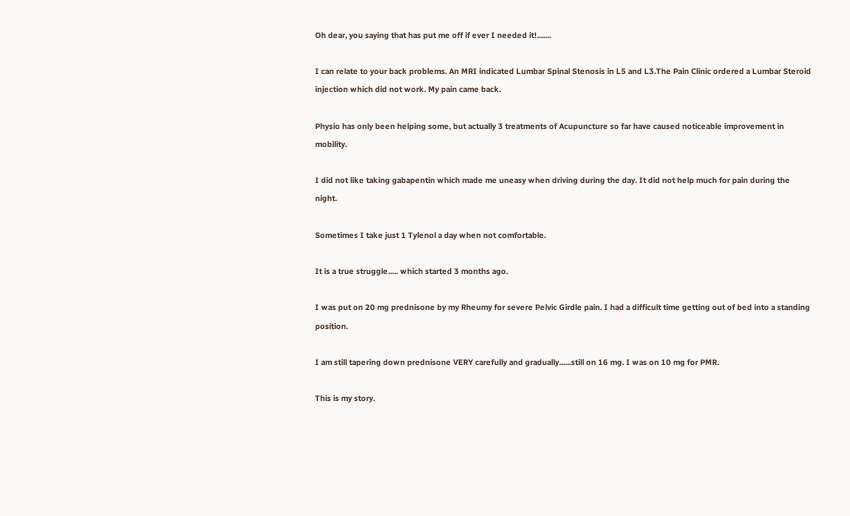Oh dear, you saying that has put me off if ever I needed it!.......

I can relate to your back problems. An MRI indicated Lumbar Spinal Stenosis in L5 and L3.The Pain Clinic ordered a Lumbar Steroid injection which did not work. My pain came back.

Physio has only been helping some, but actually 3 treatments of Acupuncture so far have caused noticeable improvement in mobility.

I did not like taking gabapentin which made me uneasy when driving during the day. It did not help much for pain during the night.

Sometimes I take just 1 Tylenol a day when not comfortable.

It is a true struggle..... which started 3 months ago.

I was put on 20 mg prednisone by my Rheumy for severe Pelvic Girdle pain. I had a difficult time getting out of bed into a standing position.

I am still tapering down prednisone VERY carefully and gradually......still on 16 mg. I was on 10 mg for PMR.

This is my story.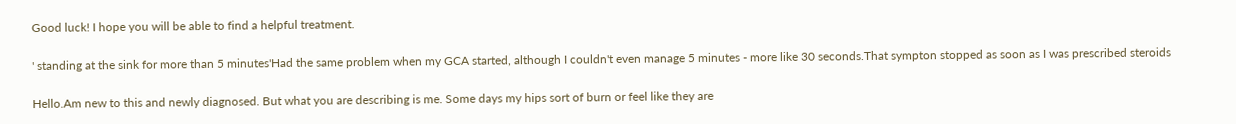Good luck! I hope you will be able to find a helpful treatment.

' standing at the sink for more than 5 minutes'Had the same problem when my GCA started, although I couldn't even manage 5 minutes - more like 30 seconds.That sympton stopped as soon as I was prescribed steroids

Hello.Am new to this and newly diagnosed. But what you are describing is me. Some days my hips sort of burn or feel like they are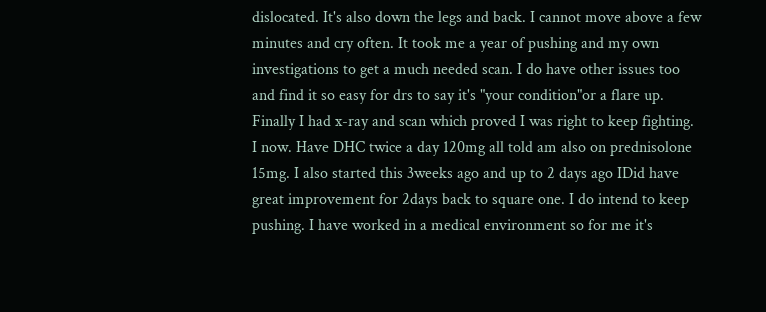dislocated. It's also down the legs and back. I cannot move above a few minutes and cry often. It took me a year of pushing and my own investigations to get a much needed scan. I do have other issues too and find it so easy for drs to say it's "your condition"or a flare up. Finally I had x-ray and scan which proved I was right to keep fighting. I now. Have DHC twice a day 120mg all told am also on prednisolone 15mg. I also started this 3weeks ago and up to 2 days ago IDid have great improvement for 2days back to square one. I do intend to keep pushing. I have worked in a medical environment so for me it's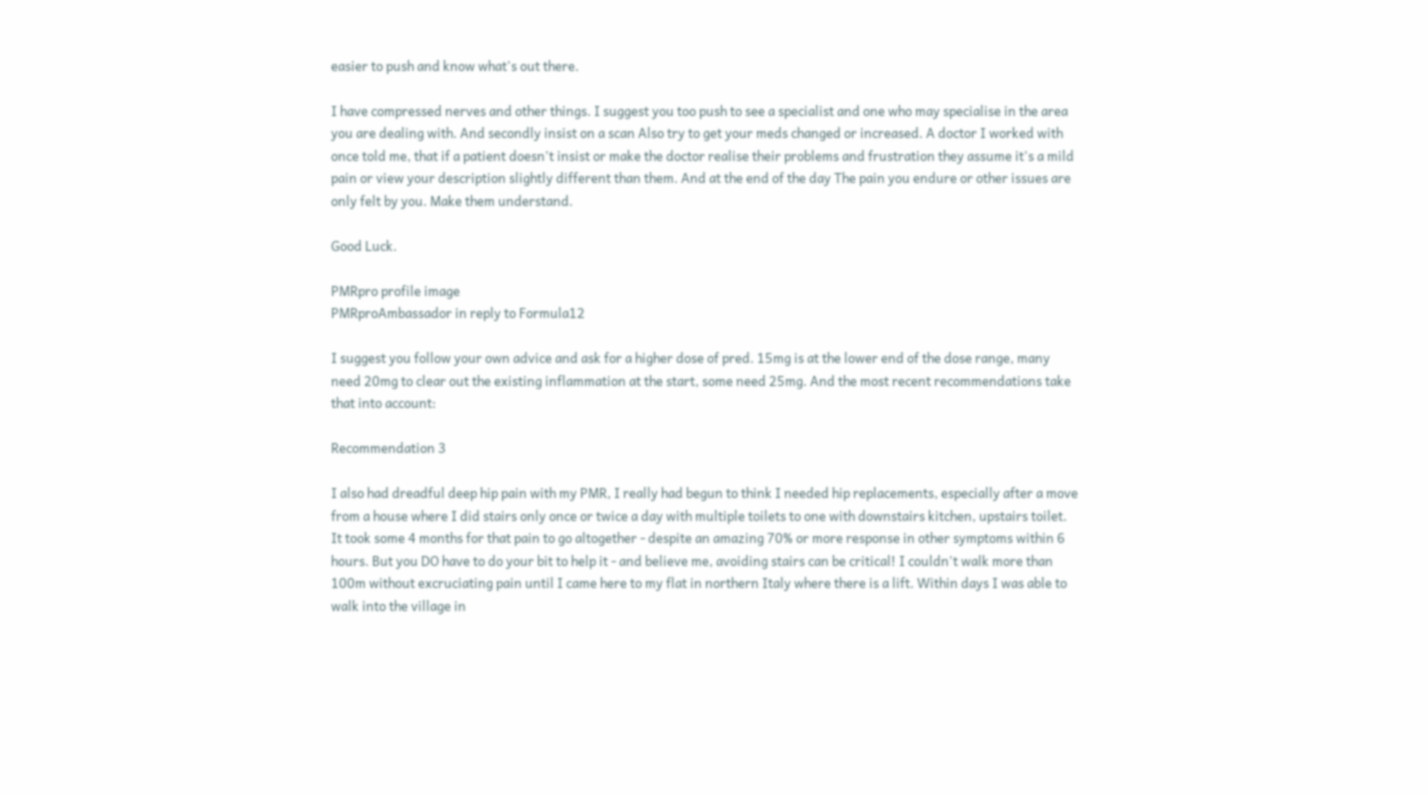easier to push and know what's out there.

I have compressed nerves and other things. I suggest you too push to see a specialist and one who may specialise in the area you are dealing with. And secondly insist on a scan Also try to get your meds changed or increased. A doctor I worked with once told me, that if a patient doesn't insist or make the doctor realise their problems and frustration they assume it's a mild pain or view your description slightly different than them. And at the end of the day The pain you endure or other issues are only felt by you. Make them understand.

Good Luck.

PMRpro profile image
PMRproAmbassador in reply to Formula12

I suggest you follow your own advice and ask for a higher dose of pred. 15mg is at the lower end of the dose range, many need 20mg to clear out the existing inflammation at the start, some need 25mg. And the most recent recommendations take that into account:

Recommendation 3

I also had dreadful deep hip pain with my PMR, I really had begun to think I needed hip replacements, especially after a move from a house where I did stairs only once or twice a day with multiple toilets to one with downstairs kitchen, upstairs toilet. It took some 4 months for that pain to go altogether - despite an amazing 70% or more response in other symptoms within 6 hours. But you DO have to do your bit to help it - and believe me, avoiding stairs can be critical! I couldn't walk more than 100m without excruciating pain until I came here to my flat in northern Italy where there is a lift. Within days I was able to walk into the village in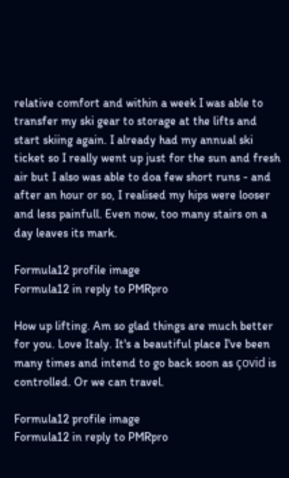relative comfort and within a week I was able to transfer my ski gear to storage at the lifts and start skiing again. I already had my annual ski ticket so I really went up just for the sun and fresh air but I also was able to doa few short runs - and after an hour or so, I realised my hips were looser and less painfull. Even now, too many stairs on a day leaves its mark.

Formula12 profile image
Formula12 in reply to PMRpro

How up lifting. Am so glad things are much better for you. Love Italy. It's a beautiful place I've been many times and intend to go back soon as çovid is controlled. Or we can travel.

Formula12 profile image
Formula12 in reply to PMRpro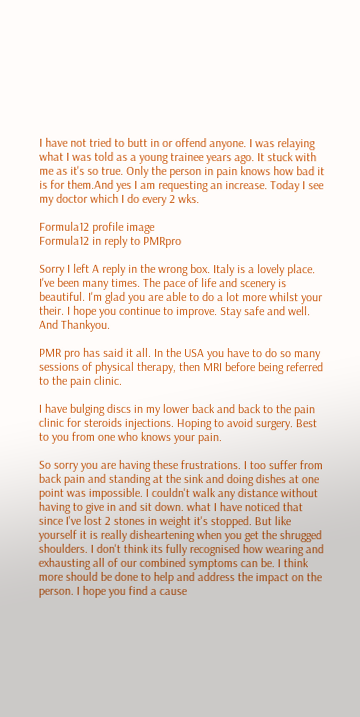I have not tried to butt in or offend anyone. I was relaying what I was told as a young trainee years ago. It stuck with me as it's so true. Only the person in pain knows how bad it is for them.And yes I am requesting an increase. Today I see my doctor which I do every 2 wks.

Formula12 profile image
Formula12 in reply to PMRpro

Sorry I left A reply in the wrong box. Italy is a lovely place. I've been many times. The pace of life and scenery is beautiful. I'm glad you are able to do a lot more whilst your their. I hope you continue to improve. Stay safe and well. And Thankyou.

PMR pro has said it all. In the USA you have to do so many sessions of physical therapy, then MRI before being referred to the pain clinic.

I have bulging discs in my lower back and back to the pain clinic for steroids injections. Hoping to avoid surgery. Best to you from one who knows your pain.

So sorry you are having these frustrations. I too suffer from back pain and standing at the sink and doing dishes at one point was impossible. I couldn't walk any distance without having to give in and sit down. what I have noticed that since I've lost 2 stones in weight it's stopped. But like yourself it is really disheartening when you get the shrugged shoulders. I don't think its fully recognised how wearing and exhausting all of our combined symptoms can be. I think more should be done to help and address the impact on the person. I hope you find a cause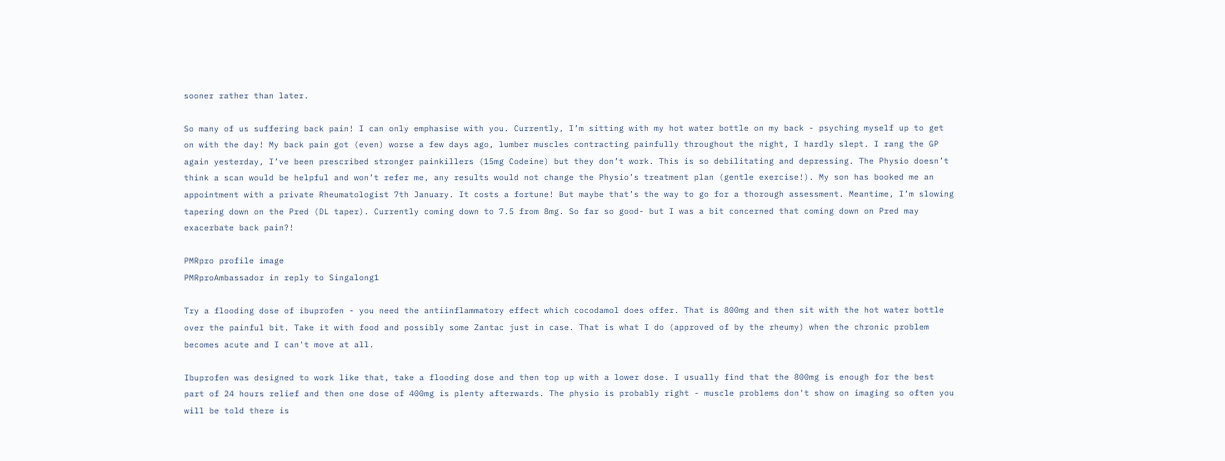sooner rather than later.

So many of us suffering back pain! I can only emphasise with you. Currently, I’m sitting with my hot water bottle on my back - psyching myself up to get on with the day! My back pain got (even) worse a few days ago, lumber muscles contracting painfully throughout the night, I hardly slept. I rang the GP again yesterday, I’ve been prescribed stronger painkillers (15mg Codeine) but they don’t work. This is so debilitating and depressing. The Physio doesn’t think a scan would be helpful and won’t refer me, any results would not change the Physio’s treatment plan (gentle exercise!). My son has booked me an appointment with a private Rheumatologist 7th January. It costs a fortune! But maybe that’s the way to go for a thorough assessment. Meantime, I’m slowing tapering down on the Pred (DL taper). Currently coming down to 7.5 from 8mg. So far so good- but I was a bit concerned that coming down on Pred may exacerbate back pain?!

PMRpro profile image
PMRproAmbassador in reply to Singalong1

Try a flooding dose of ibuprofen - you need the antiinflammatory effect which cocodamol does offer. That is 800mg and then sit with the hot water bottle over the painful bit. Take it with food and possibly some Zantac just in case. That is what I do (approved of by the rheumy) when the chronic problem becomes acute and I can't move at all.

Ibuprofen was designed to work like that, take a flooding dose and then top up with a lower dose. I usually find that the 800mg is enough for the best part of 24 hours relief and then one dose of 400mg is plenty afterwards. The physio is probably right - muscle problems don't show on imaging so often you will be told there is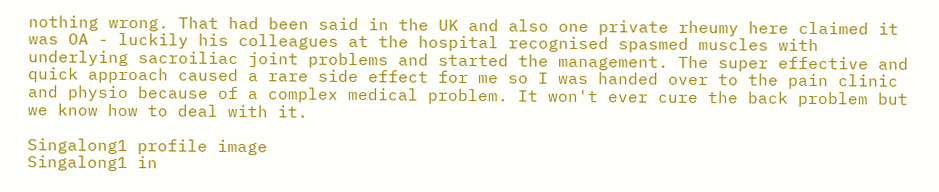nothing wrong. That had been said in the UK and also one private rheumy here claimed it was OA - luckily his colleagues at the hospital recognised spasmed muscles with underlying sacroiliac joint problems and started the management. The super effective and quick approach caused a rare side effect for me so I was handed over to the pain clinic and physio because of a complex medical problem. It won't ever cure the back problem but we know how to deal with it.

Singalong1 profile image
Singalong1 in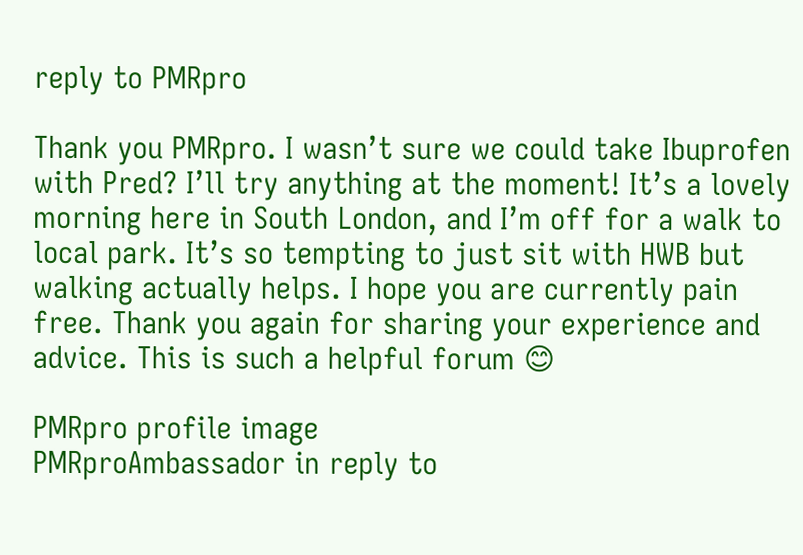reply to PMRpro

Thank you PMRpro. I wasn’t sure we could take Ibuprofen with Pred? I’ll try anything at the moment! It’s a lovely morning here in South London, and I’m off for a walk to local park. It’s so tempting to just sit with HWB but walking actually helps. I hope you are currently pain free. Thank you again for sharing your experience and advice. This is such a helpful forum 😊

PMRpro profile image
PMRproAmbassador in reply to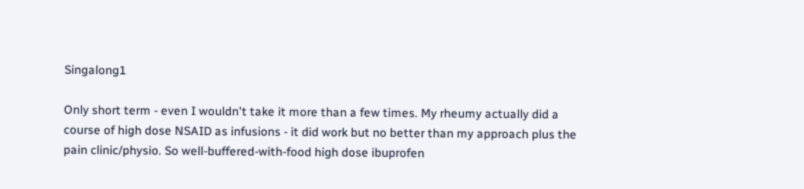Singalong1

Only short term - even I wouldn't take it more than a few times. My rheumy actually did a course of high dose NSAID as infusions - it did work but no better than my approach plus the pain clinic/physio. So well-buffered-with-food high dose ibuprofen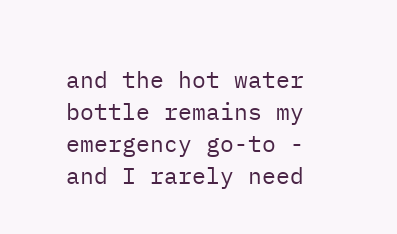and the hot water bottle remains my emergency go-to - and I rarely need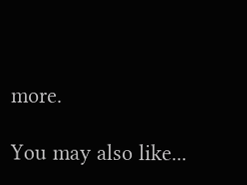more.

You may also like...